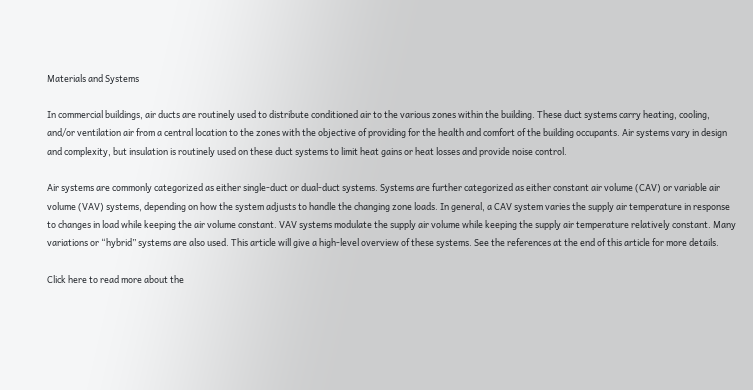Materials and Systems

In commercial buildings, air ducts are routinely used to distribute conditioned air to the various zones within the building. These duct systems carry heating, cooling, and/or ventilation air from a central location to the zones with the objective of providing for the health and comfort of the building occupants. Air systems vary in design and complexity, but insulation is routinely used on these duct systems to limit heat gains or heat losses and provide noise control.

Air systems are commonly categorized as either single-duct or dual-duct systems. Systems are further categorized as either constant air volume (CAV) or variable air volume (VAV) systems, depending on how the system adjusts to handle the changing zone loads. In general, a CAV system varies the supply air temperature in response to changes in load while keeping the air volume constant. VAV systems modulate the supply air volume while keeping the supply air temperature relatively constant. Many variations or “hybrid” systems are also used. This article will give a high-level overview of these systems. See the references at the end of this article for more details.

Click here to read more about the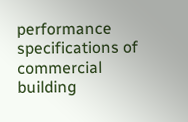performance specifications of commercial building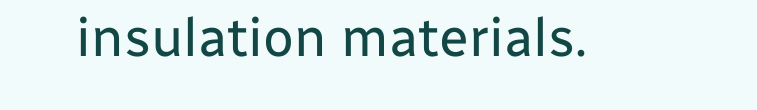insulation materials.